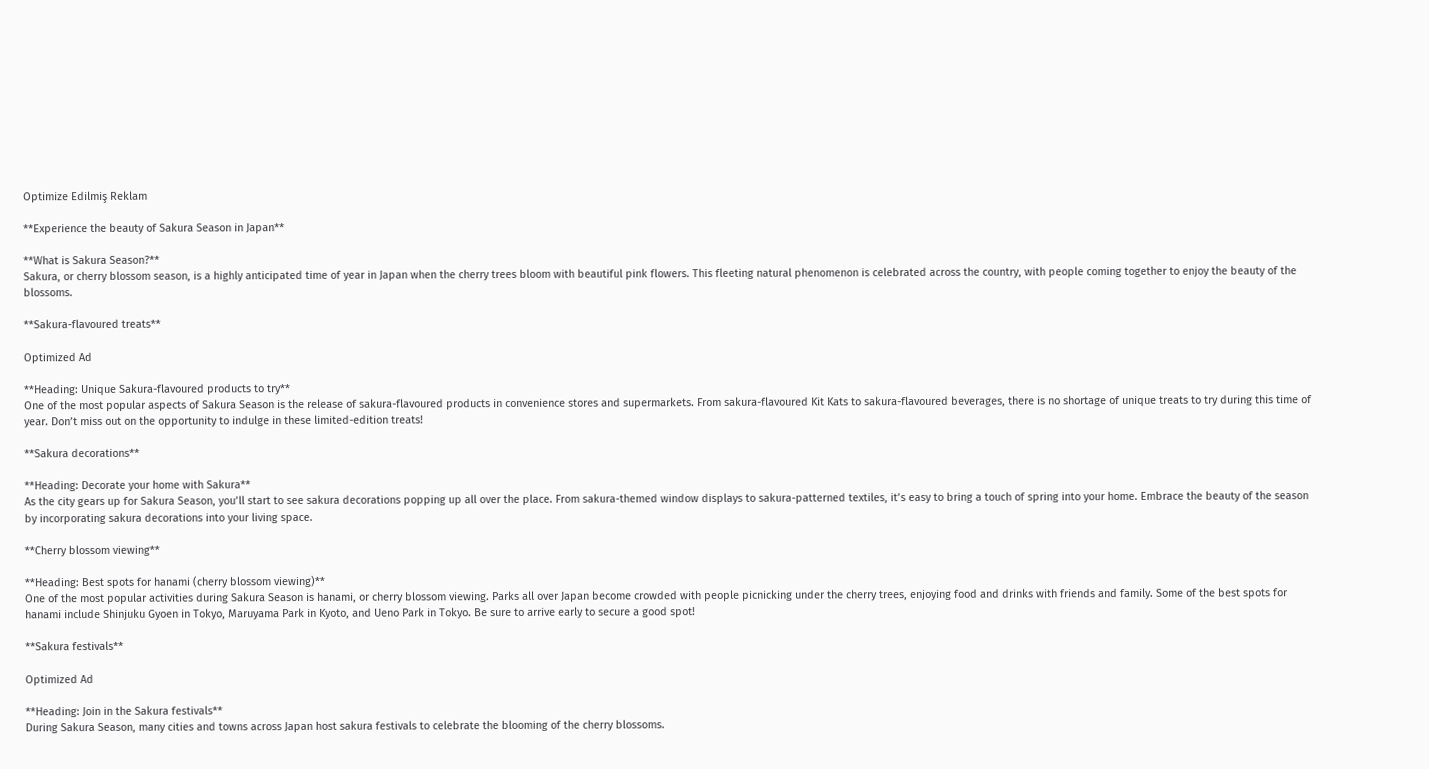Optimize Edilmiş Reklam

**Experience the beauty of Sakura Season in Japan**

**What is Sakura Season?**
Sakura, or cherry blossom season, is a highly anticipated time of year in Japan when the cherry trees bloom with beautiful pink flowers. This fleeting natural phenomenon is celebrated across the country, with people coming together to enjoy the beauty of the blossoms.

**Sakura-flavoured treats**

Optimized Ad

**Heading: Unique Sakura-flavoured products to try**
One of the most popular aspects of Sakura Season is the release of sakura-flavoured products in convenience stores and supermarkets. From sakura-flavoured Kit Kats to sakura-flavoured beverages, there is no shortage of unique treats to try during this time of year. Don’t miss out on the opportunity to indulge in these limited-edition treats!

**Sakura decorations**

**Heading: Decorate your home with Sakura**
As the city gears up for Sakura Season, you’ll start to see sakura decorations popping up all over the place. From sakura-themed window displays to sakura-patterned textiles, it’s easy to bring a touch of spring into your home. Embrace the beauty of the season by incorporating sakura decorations into your living space.

**Cherry blossom viewing**

**Heading: Best spots for hanami (cherry blossom viewing)**
One of the most popular activities during Sakura Season is hanami, or cherry blossom viewing. Parks all over Japan become crowded with people picnicking under the cherry trees, enjoying food and drinks with friends and family. Some of the best spots for hanami include Shinjuku Gyoen in Tokyo, Maruyama Park in Kyoto, and Ueno Park in Tokyo. Be sure to arrive early to secure a good spot!

**Sakura festivals**

Optimized Ad

**Heading: Join in the Sakura festivals**
During Sakura Season, many cities and towns across Japan host sakura festivals to celebrate the blooming of the cherry blossoms.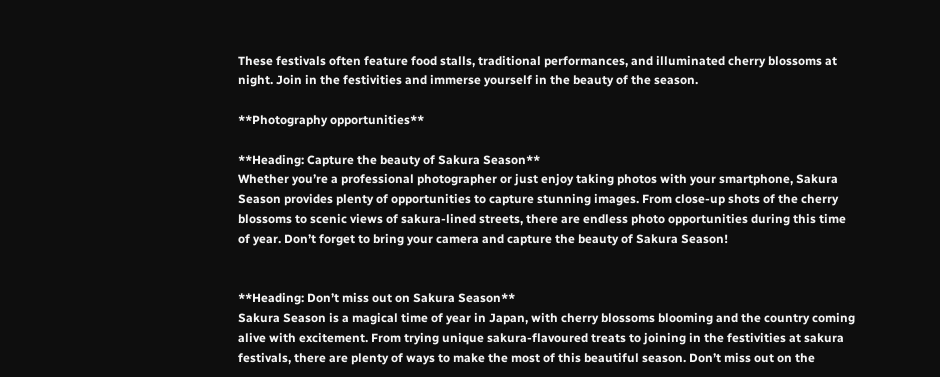These festivals often feature food stalls, traditional performances, and illuminated cherry blossoms at night. Join in the festivities and immerse yourself in the beauty of the season.

**Photography opportunities**

**Heading: Capture the beauty of Sakura Season**
Whether you’re a professional photographer or just enjoy taking photos with your smartphone, Sakura Season provides plenty of opportunities to capture stunning images. From close-up shots of the cherry blossoms to scenic views of sakura-lined streets, there are endless photo opportunities during this time of year. Don’t forget to bring your camera and capture the beauty of Sakura Season!


**Heading: Don’t miss out on Sakura Season**
Sakura Season is a magical time of year in Japan, with cherry blossoms blooming and the country coming alive with excitement. From trying unique sakura-flavoured treats to joining in the festivities at sakura festivals, there are plenty of ways to make the most of this beautiful season. Don’t miss out on the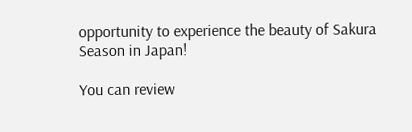opportunity to experience the beauty of Sakura Season in Japan!

You can review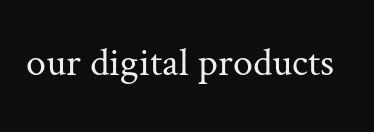our digital products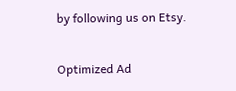by following us on Etsy.

Optimized Ad